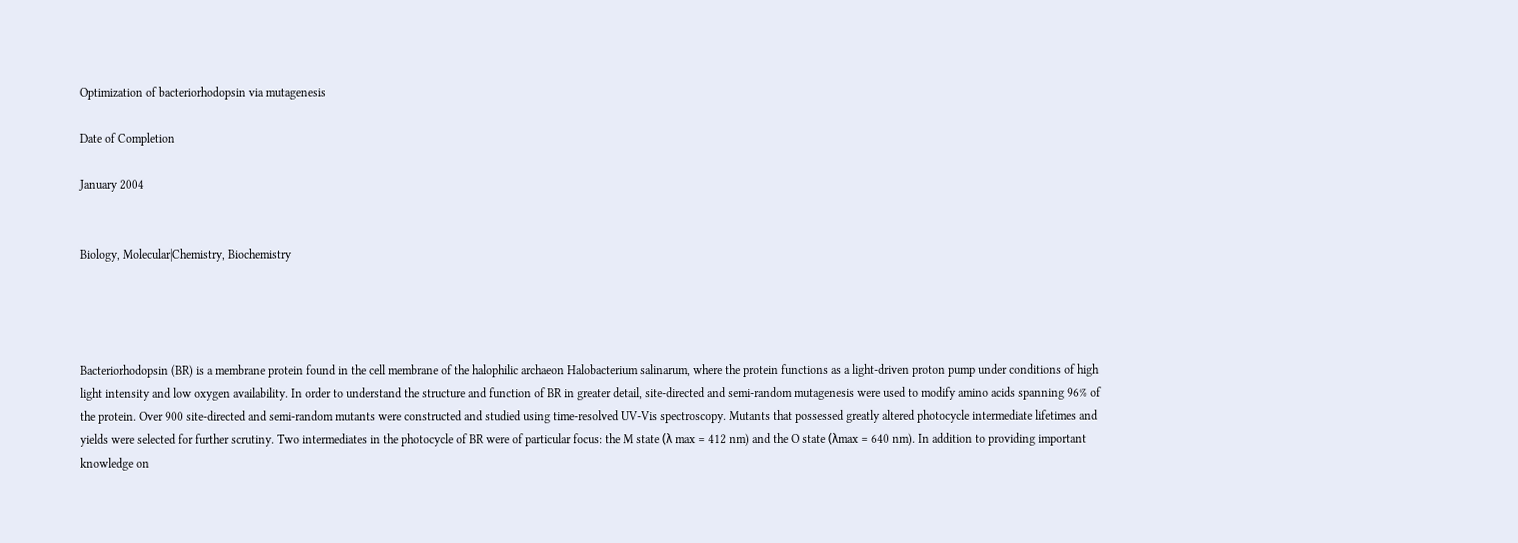Optimization of bacteriorhodopsin via mutagenesis

Date of Completion

January 2004


Biology, Molecular|Chemistry, Biochemistry




Bacteriorhodopsin (BR) is a membrane protein found in the cell membrane of the halophilic archaeon Halobacterium salinarum, where the protein functions as a light-driven proton pump under conditions of high light intensity and low oxygen availability. In order to understand the structure and function of BR in greater detail, site-directed and semi-random mutagenesis were used to modify amino acids spanning 96% of the protein. Over 900 site-directed and semi-random mutants were constructed and studied using time-resolved UV-Vis spectroscopy. Mutants that possessed greatly altered photocycle intermediate lifetimes and yields were selected for further scrutiny. Two intermediates in the photocycle of BR were of particular focus: the M state (λ max = 412 nm) and the O state (λmax = 640 nm). In addition to providing important knowledge on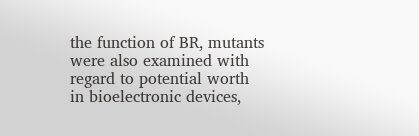the function of BR, mutants were also examined with regard to potential worth in bioelectronic devices,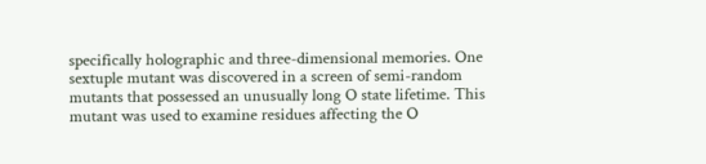specifically holographic and three-dimensional memories. One sextuple mutant was discovered in a screen of semi-random mutants that possessed an unusually long O state lifetime. This mutant was used to examine residues affecting the O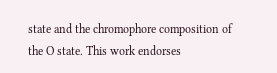state and the chromophore composition of the O state. This work endorses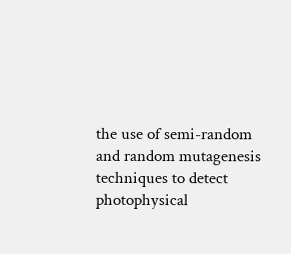the use of semi-random and random mutagenesis techniques to detect photophysical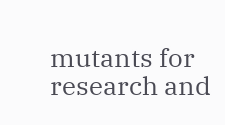mutants for research and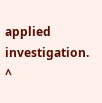applied investigation. ^